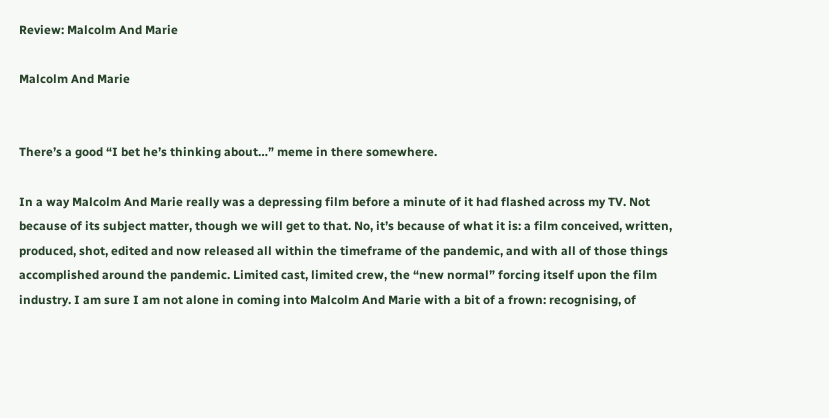Review: Malcolm And Marie

Malcolm And Marie


There’s a good “I bet he’s thinking about…” meme in there somewhere.

In a way Malcolm And Marie really was a depressing film before a minute of it had flashed across my TV. Not because of its subject matter, though we will get to that. No, it’s because of what it is: a film conceived, written, produced, shot, edited and now released all within the timeframe of the pandemic, and with all of those things accomplished around the pandemic. Limited cast, limited crew, the “new normal” forcing itself upon the film industry. I am sure I am not alone in coming into Malcolm And Marie with a bit of a frown: recognising, of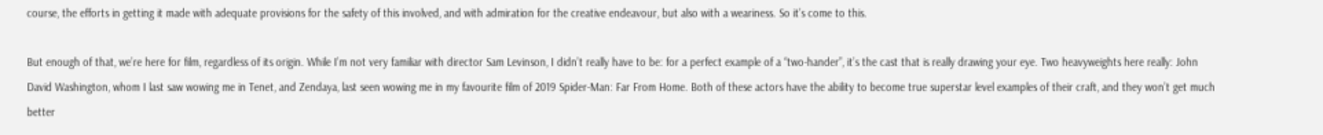course, the efforts in getting it made with adequate provisions for the safety of this involved, and with admiration for the creative endeavour, but also with a weariness. So it’s come to this.

But enough of that, we’re here for film, regardless of its origin. While I’m not very familiar with director Sam Levinson, I didn’t really have to be: for a perfect example of a “two-hander”, it’s the cast that is really drawing your eye. Two heavyweights here really: John David Washington, whom I last saw wowing me in Tenet, and Zendaya, last seen wowing me in my favourite film of 2019 Spider-Man: Far From Home. Both of these actors have the ability to become true superstar level examples of their craft, and they won’t get much better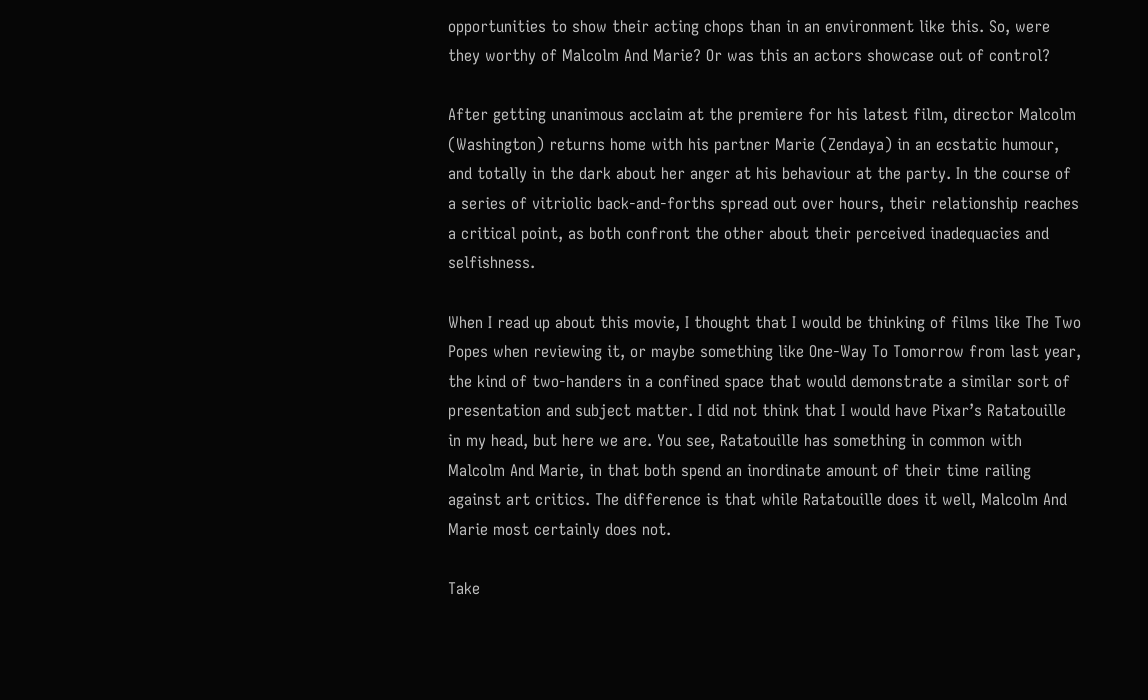opportunities to show their acting chops than in an environment like this. So, were they worthy of Malcolm And Marie? Or was this an actors showcase out of control?

After getting unanimous acclaim at the premiere for his latest film, director Malcolm (Washington) returns home with his partner Marie (Zendaya) in an ecstatic humour, and totally in the dark about her anger at his behaviour at the party. In the course of a series of vitriolic back-and-forths spread out over hours, their relationship reaches a critical point, as both confront the other about their perceived inadequacies and selfishness.

When I read up about this movie, I thought that I would be thinking of films like The Two Popes when reviewing it, or maybe something like One-Way To Tomorrow from last year, the kind of two-handers in a confined space that would demonstrate a similar sort of presentation and subject matter. I did not think that I would have Pixar’s Ratatouille in my head, but here we are. You see, Ratatouille has something in common with Malcolm And Marie, in that both spend an inordinate amount of their time railing against art critics. The difference is that while Ratatouille does it well, Malcolm And Marie most certainly does not.

Take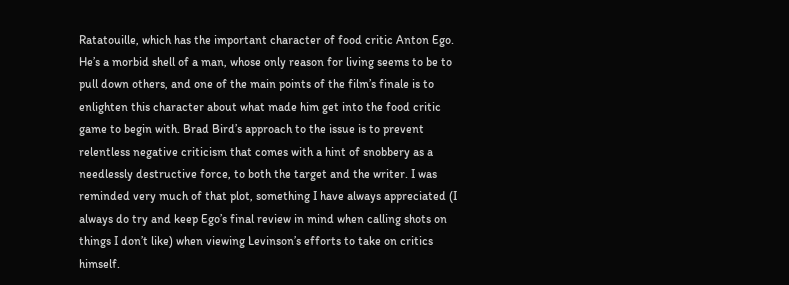Ratatouille, which has the important character of food critic Anton Ego. He’s a morbid shell of a man, whose only reason for living seems to be to pull down others, and one of the main points of the film’s finale is to enlighten this character about what made him get into the food critic game to begin with. Brad Bird’s approach to the issue is to prevent relentless negative criticism that comes with a hint of snobbery as a needlessly destructive force, to both the target and the writer. I was reminded very much of that plot, something I have always appreciated (I always do try and keep Ego’s final review in mind when calling shots on things I don’t like) when viewing Levinson’s efforts to take on critics himself.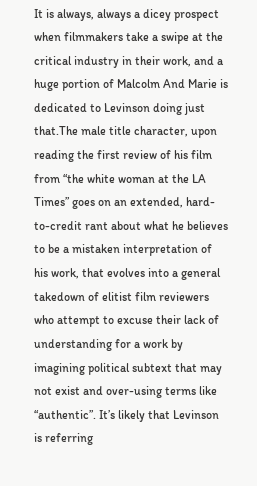It is always, always a dicey prospect when filmmakers take a swipe at the critical industry in their work, and a huge portion of Malcolm And Marie is dedicated to Levinson doing just that.The male title character, upon reading the first review of his film from “the white woman at the LA Times” goes on an extended, hard-to-credit rant about what he believes to be a mistaken interpretation of his work, that evolves into a general takedown of elitist film reviewers who attempt to excuse their lack of understanding for a work by imagining political subtext that may not exist and over-using terms like “authentic”. It’s likely that Levinson is referring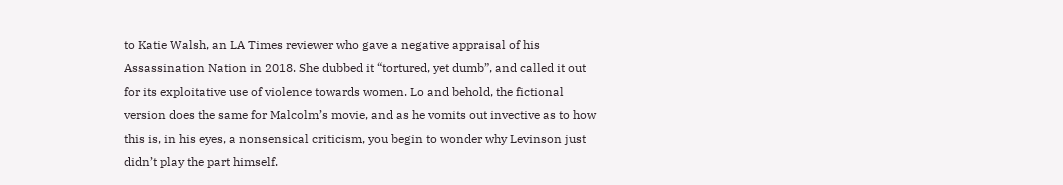to Katie Walsh, an LA Times reviewer who gave a negative appraisal of his Assassination Nation in 2018. She dubbed it “tortured, yet dumb”, and called it out for its exploitative use of violence towards women. Lo and behold, the fictional version does the same for Malcolm’s movie, and as he vomits out invective as to how this is, in his eyes, a nonsensical criticism, you begin to wonder why Levinson just didn’t play the part himself.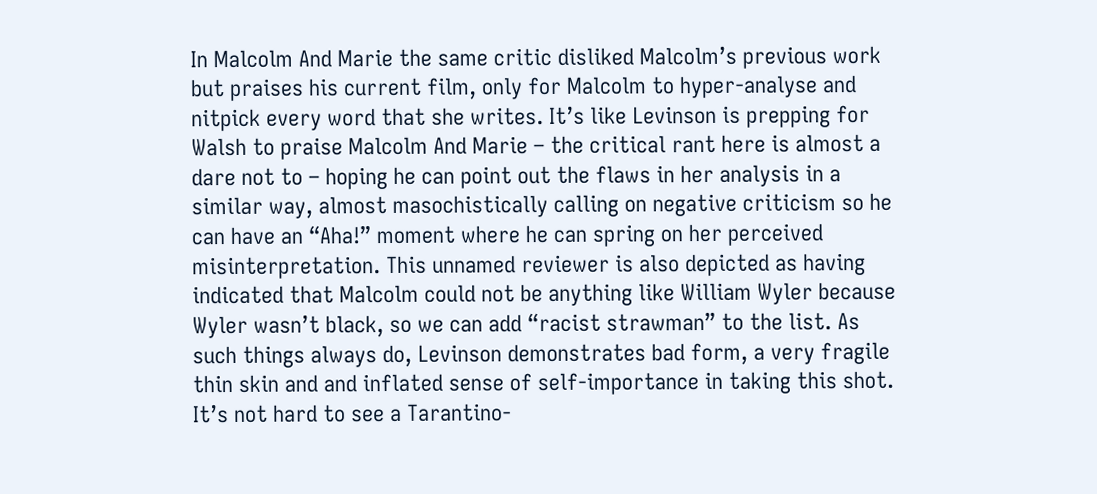In Malcolm And Marie the same critic disliked Malcolm’s previous work but praises his current film, only for Malcolm to hyper-analyse and nitpick every word that she writes. It’s like Levinson is prepping for Walsh to praise Malcolm And Marie – the critical rant here is almost a dare not to – hoping he can point out the flaws in her analysis in a similar way, almost masochistically calling on negative criticism so he can have an “Aha!” moment where he can spring on her perceived misinterpretation. This unnamed reviewer is also depicted as having indicated that Malcolm could not be anything like William Wyler because Wyler wasn’t black, so we can add “racist strawman” to the list. As such things always do, Levinson demonstrates bad form, a very fragile thin skin and and inflated sense of self-importance in taking this shot. It’s not hard to see a Tarantino-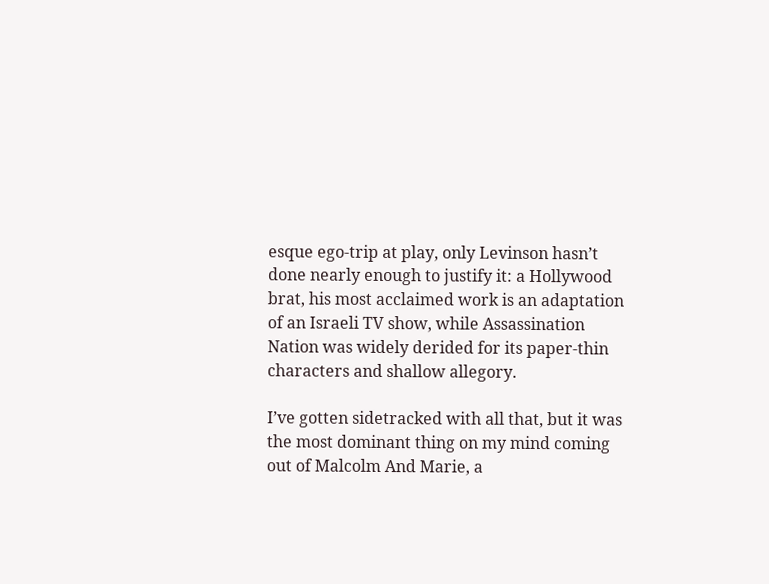esque ego-trip at play, only Levinson hasn’t done nearly enough to justify it: a Hollywood brat, his most acclaimed work is an adaptation of an Israeli TV show, while Assassination Nation was widely derided for its paper-thin characters and shallow allegory.

I’ve gotten sidetracked with all that, but it was the most dominant thing on my mind coming out of Malcolm And Marie, a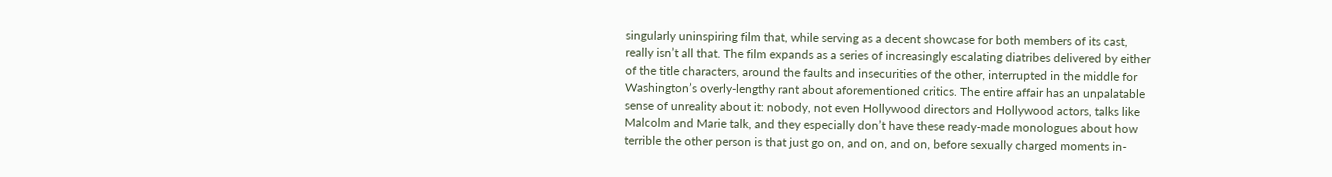singularly uninspiring film that, while serving as a decent showcase for both members of its cast, really isn’t all that. The film expands as a series of increasingly escalating diatribes delivered by either of the title characters, around the faults and insecurities of the other, interrupted in the middle for Washington’s overly-lengthy rant about aforementioned critics. The entire affair has an unpalatable sense of unreality about it: nobody, not even Hollywood directors and Hollywood actors, talks like Malcolm and Marie talk, and they especially don’t have these ready-made monologues about how terrible the other person is that just go on, and on, and on, before sexually charged moments in-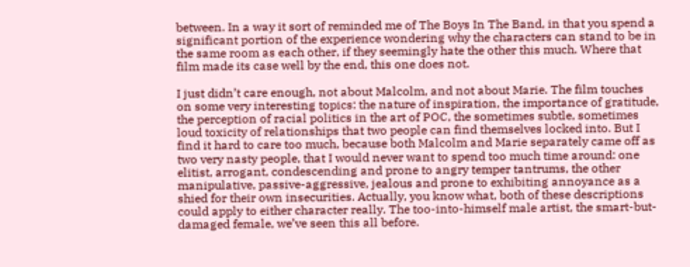between. In a way it sort of reminded me of The Boys In The Band, in that you spend a significant portion of the experience wondering why the characters can stand to be in the same room as each other, if they seemingly hate the other this much. Where that film made its case well by the end, this one does not.

I just didn’t care enough, not about Malcolm, and not about Marie. The film touches on some very interesting topics: the nature of inspiration, the importance of gratitude, the perception of racial politics in the art of POC, the sometimes subtle, sometimes loud toxicity of relationships that two people can find themselves locked into. But I find it hard to care too much, because both Malcolm and Marie separately came off as two very nasty people, that I would never want to spend too much time around: one elitist, arrogant, condescending and prone to angry temper tantrums, the other manipulative, passive-aggressive, jealous and prone to exhibiting annoyance as a shied for their own insecurities. Actually, you know what, both of these descriptions could apply to either character really. The too-into-himself male artist, the smart-but-damaged female, we’ve seen this all before.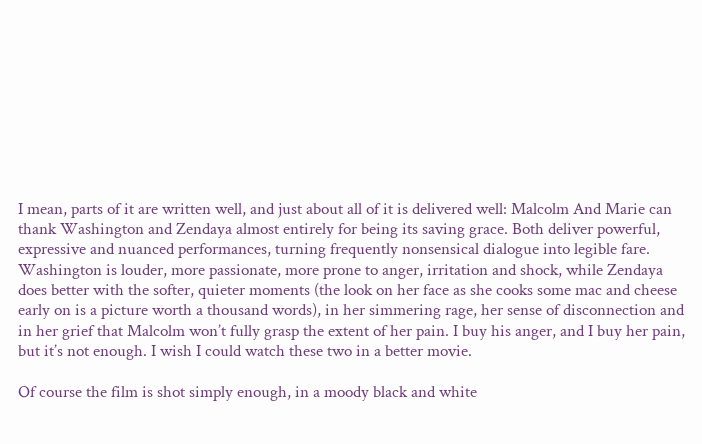I mean, parts of it are written well, and just about all of it is delivered well: Malcolm And Marie can thank Washington and Zendaya almost entirely for being its saving grace. Both deliver powerful, expressive and nuanced performances, turning frequently nonsensical dialogue into legible fare. Washington is louder, more passionate, more prone to anger, irritation and shock, while Zendaya does better with the softer, quieter moments (the look on her face as she cooks some mac and cheese early on is a picture worth a thousand words), in her simmering rage, her sense of disconnection and in her grief that Malcolm won’t fully grasp the extent of her pain. I buy his anger, and I buy her pain, but it’s not enough. I wish I could watch these two in a better movie.

Of course the film is shot simply enough, in a moody black and white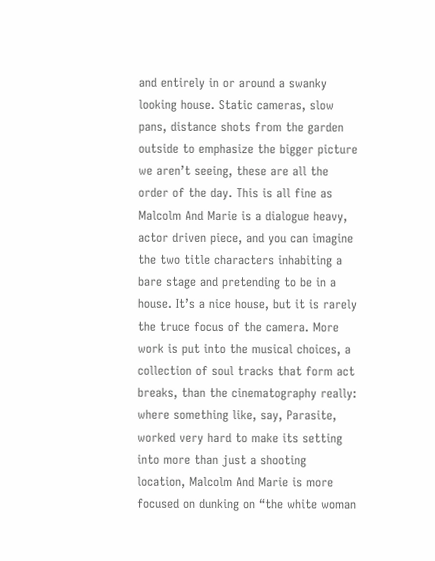and entirely in or around a swanky looking house. Static cameras, slow pans, distance shots from the garden outside to emphasize the bigger picture we aren’t seeing, these are all the order of the day. This is all fine as Malcolm And Marie is a dialogue heavy, actor driven piece, and you can imagine the two title characters inhabiting a bare stage and pretending to be in a house. It’s a nice house, but it is rarely the truce focus of the camera. More work is put into the musical choices, a collection of soul tracks that form act breaks, than the cinematography really: where something like, say, Parasite, worked very hard to make its setting into more than just a shooting location, Malcolm And Marie is more focused on dunking on “the white woman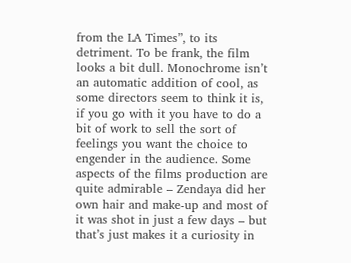from the LA Times”, to its detriment. To be frank, the film looks a bit dull. Monochrome isn’t an automatic addition of cool, as some directors seem to think it is, if you go with it you have to do a bit of work to sell the sort of feelings you want the choice to engender in the audience. Some aspects of the films production are quite admirable – Zendaya did her own hair and make-up and most of it was shot in just a few days – but that’s just makes it a curiosity in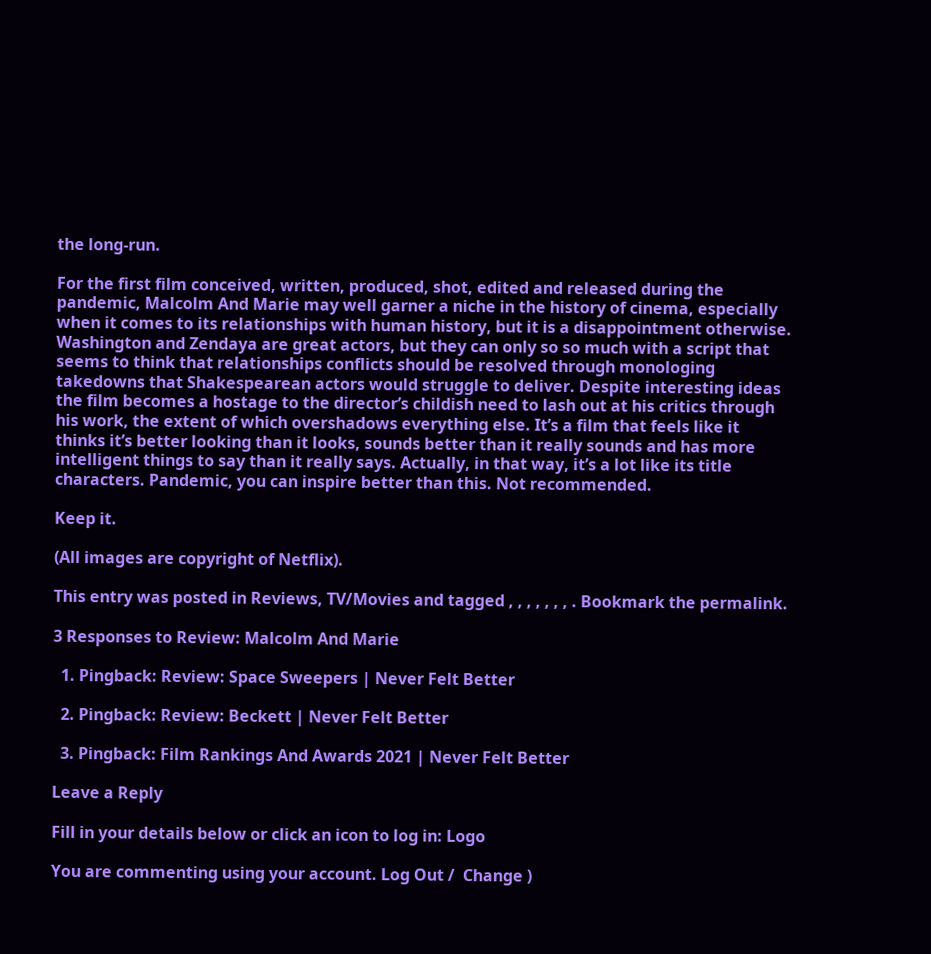the long-run.

For the first film conceived, written, produced, shot, edited and released during the pandemic, Malcolm And Marie may well garner a niche in the history of cinema, especially when it comes to its relationships with human history, but it is a disappointment otherwise. Washington and Zendaya are great actors, but they can only so so much with a script that seems to think that relationships conflicts should be resolved through monologing takedowns that Shakespearean actors would struggle to deliver. Despite interesting ideas the film becomes a hostage to the director’s childish need to lash out at his critics through his work, the extent of which overshadows everything else. It’s a film that feels like it thinks it’s better looking than it looks, sounds better than it really sounds and has more intelligent things to say than it really says. Actually, in that way, it’s a lot like its title characters. Pandemic, you can inspire better than this. Not recommended.

Keep it.

(All images are copyright of Netflix).

This entry was posted in Reviews, TV/Movies and tagged , , , , , , , . Bookmark the permalink.

3 Responses to Review: Malcolm And Marie

  1. Pingback: Review: Space Sweepers | Never Felt Better

  2. Pingback: Review: Beckett | Never Felt Better

  3. Pingback: Film Rankings And Awards 2021 | Never Felt Better

Leave a Reply

Fill in your details below or click an icon to log in: Logo

You are commenting using your account. Log Out /  Change )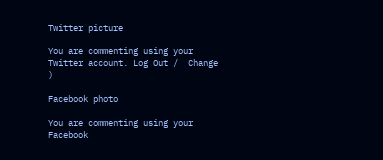Twitter picture

You are commenting using your Twitter account. Log Out /  Change )

Facebook photo

You are commenting using your Facebook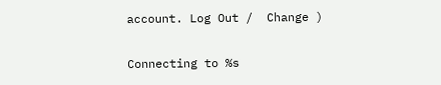account. Log Out /  Change )

Connecting to %s